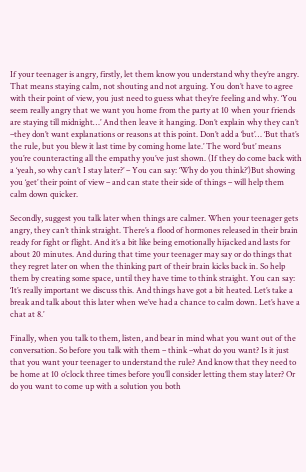If your teenager is angry, firstly, let them know you understand why they’re angry. That means staying calm, not shouting and not arguing. You don’t have to agree with their point of view, you just need to guess what they’re feeling and why. ‘You seem really angry that we want you home from the party at 10 when your friends are staying till midnight…’ And then leave it hanging. Don’t explain why they can’t –they don’t want explanations or reasons at this point. Don’t add a ‘but’… ‘But that’s the rule, but you blew it last time by coming home late.’ The word ‘but’ means you’re counteracting all the empathy you’ve just shown. (If they do come back with a ‘yeah, so why can’t I stay later?’ – You can say: ‘Why do you think?’)But showing you ‘get’ their point of view – and can state their side of things – will help them calm down quicker.

Secondly, suggest you talk later when things are calmer. When your teenager gets angry, they can’t think straight. There’s a flood of hormones released in their brain ready for fight or flight. And it’s a bit like being emotionally hijacked and lasts for about 20 minutes. And during that time your teenager may say or do things that they regret later on when the thinking part of their brain kicks back in. So help them by creating some space, until they have time to think straight. You can say: ‘It’s really important we discuss this. And things have got a bit heated. Let’s take a break and talk about this later when we’ve had a chance to calm down. Let’s have a chat at 8.’

Finally, when you talk to them, listen, and bear in mind what you want out of the conversation. So before you talk with them – think –what do you want? Is it just that you want your teenager to understand the rule? And know that they need to be home at 10 o’clock three times before you’ll consider letting them stay later? Or do you want to come up with a solution you both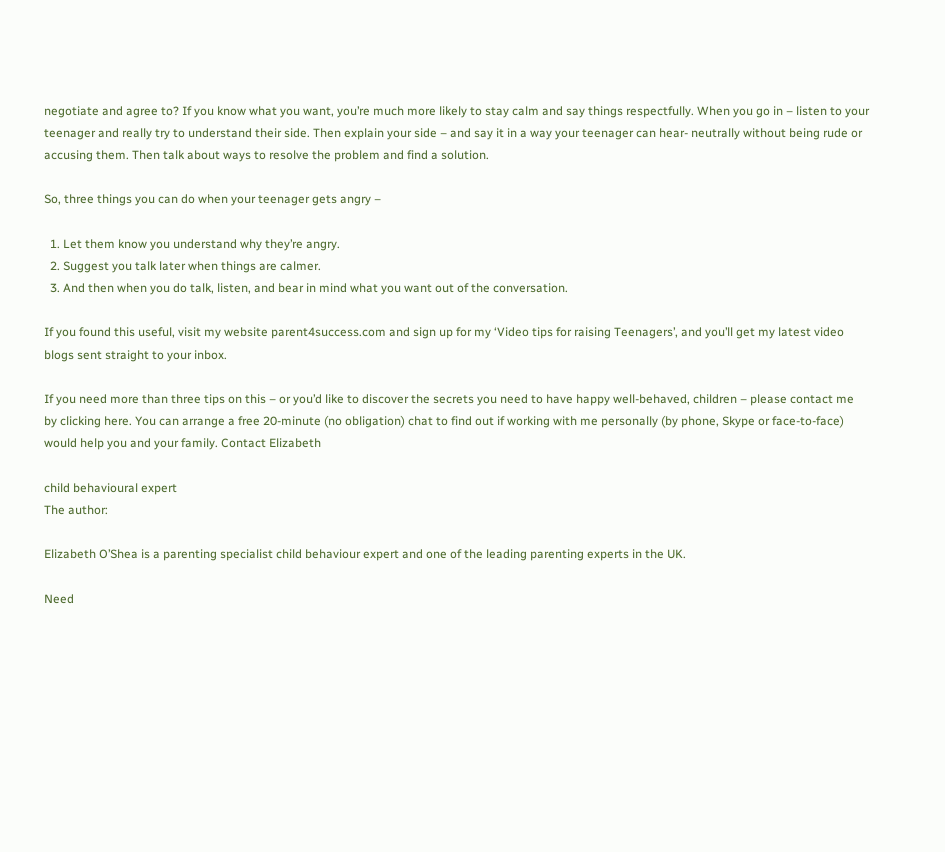negotiate and agree to? If you know what you want, you’re much more likely to stay calm and say things respectfully. When you go in – listen to your teenager and really try to understand their side. Then explain your side – and say it in a way your teenager can hear- neutrally without being rude or accusing them. Then talk about ways to resolve the problem and find a solution.

So, three things you can do when your teenager gets angry –

  1. Let them know you understand why they’re angry.
  2. Suggest you talk later when things are calmer.
  3. And then when you do talk, listen, and bear in mind what you want out of the conversation.

If you found this useful, visit my website parent4success.com and sign up for my ‘Video tips for raising Teenagers’, and you’ll get my latest video blogs sent straight to your inbox.

If you need more than three tips on this – or you’d like to discover the secrets you need to have happy well-behaved, children – please contact me by clicking here. You can arrange a free 20-minute (no obligation) chat to find out if working with me personally (by phone, Skype or face-to-face) would help you and your family. Contact Elizabeth

child behavioural expert
The author:

Elizabeth O’Shea is a parenting specialist child behaviour expert and one of the leading parenting experts in the UK.

Need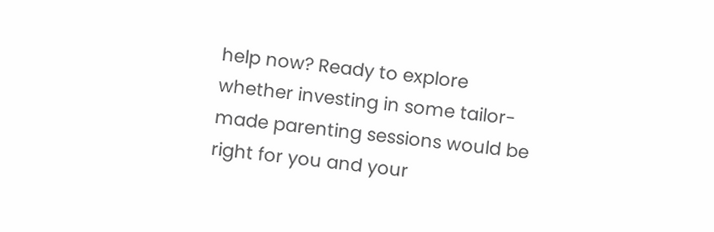help now? Ready to explore whether investing in some tailor-made parenting sessions would be right for you and your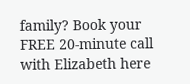family? Book your FREE 20-minute call with Elizabeth here